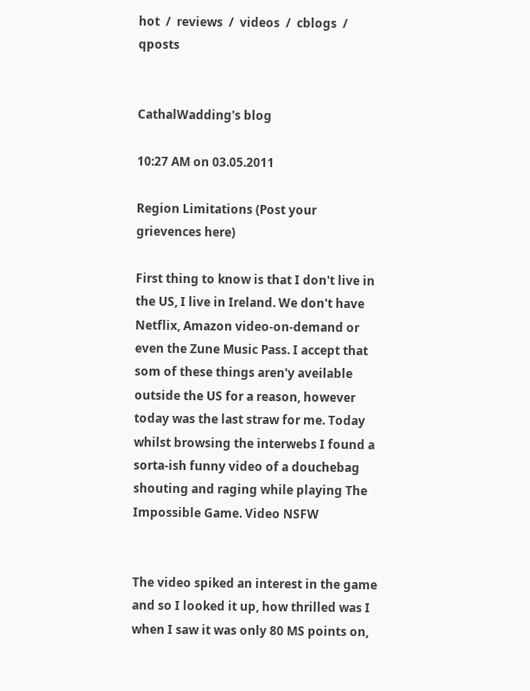hot  /  reviews  /  videos  /  cblogs  /  qposts


CathalWadding's blog

10:27 AM on 03.05.2011

Region Limitations (Post your grievences here)

First thing to know is that I don't live in the US, I live in Ireland. We don't have Netflix, Amazon video-on-demand or even the Zune Music Pass. I accept that som of these things aren'y aveilable outside the US for a reason, however today was the last straw for me. Today whilst browsing the interwebs I found a sorta-ish funny video of a douchebag shouting and raging while playing The Impossible Game. Video NSFW


The video spiked an interest in the game and so I looked it up, how thrilled was I when I saw it was only 80 MS points on,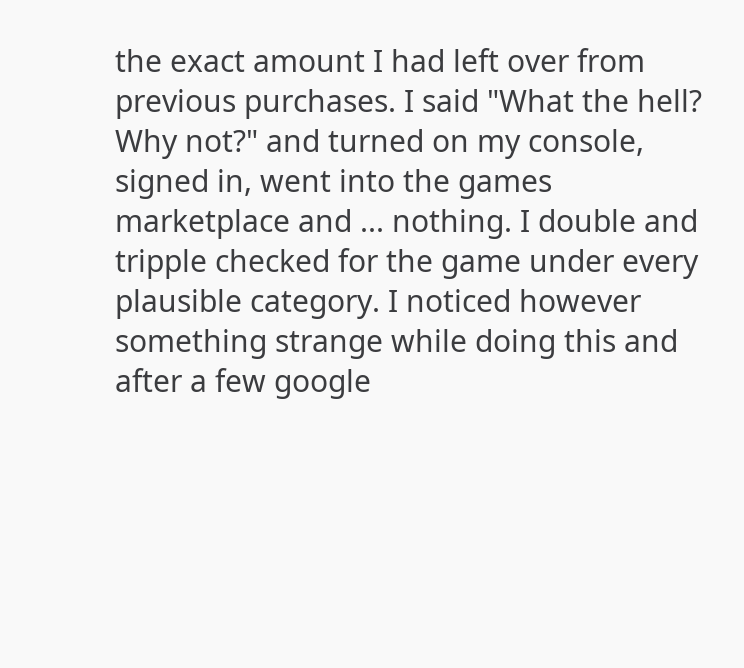the exact amount I had left over from previous purchases. I said "What the hell? Why not?" and turned on my console, signed in, went into the games marketplace and ... nothing. I double and tripple checked for the game under every plausible category. I noticed however something strange while doing this and after a few google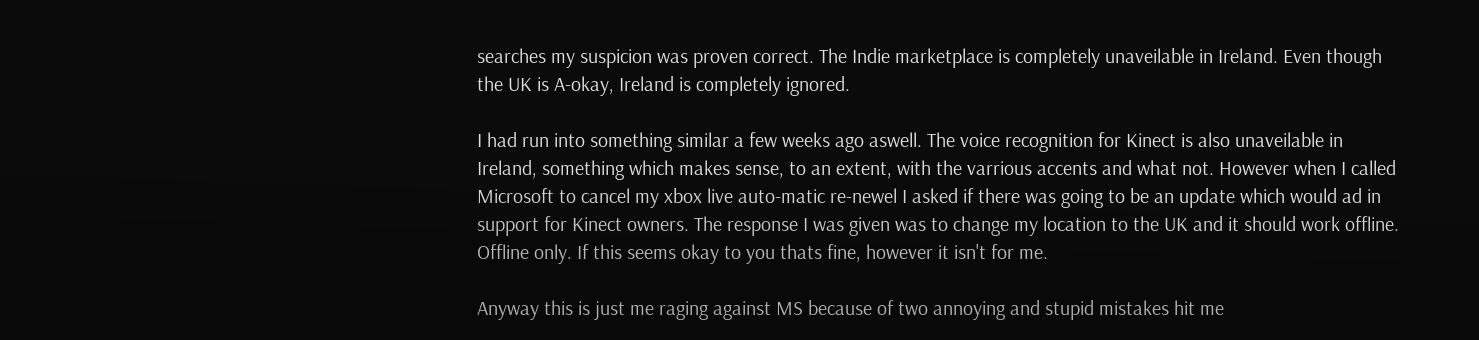searches my suspicion was proven correct. The Indie marketplace is completely unaveilable in Ireland. Even though the UK is A-okay, Ireland is completely ignored.

I had run into something similar a few weeks ago aswell. The voice recognition for Kinect is also unaveilable in Ireland, something which makes sense, to an extent, with the varrious accents and what not. However when I called Microsoft to cancel my xbox live auto-matic re-newel I asked if there was going to be an update which would ad in support for Kinect owners. The response I was given was to change my location to the UK and it should work offline. Offline only. If this seems okay to you thats fine, however it isn't for me.

Anyway this is just me raging against MS because of two annoying and stupid mistakes hit me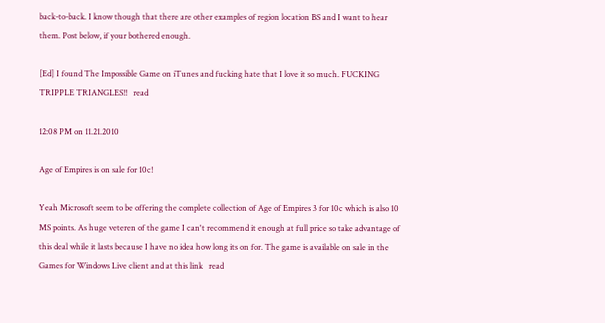back-to-back. I know though that there are other examples of region location BS and I want to hear them. Post below, if your bothered enough.

[Ed] I found The Impossible Game on iTunes and fucking hate that I love it so much. FUCKING TRIPPLE TRIANGLES!!   read

12:08 PM on 11.21.2010

Age of Empires is on sale for 10c!

Yeah Microsoft seem to be offering the complete collection of Age of Empires 3 for 10c which is also 10 MS points. As huge veteren of the game I can't recommend it enough at full price so take advantage of this deal while it lasts because I have no idea how long its on for. The game is available on sale in the Games for Windows Live client and at this link   read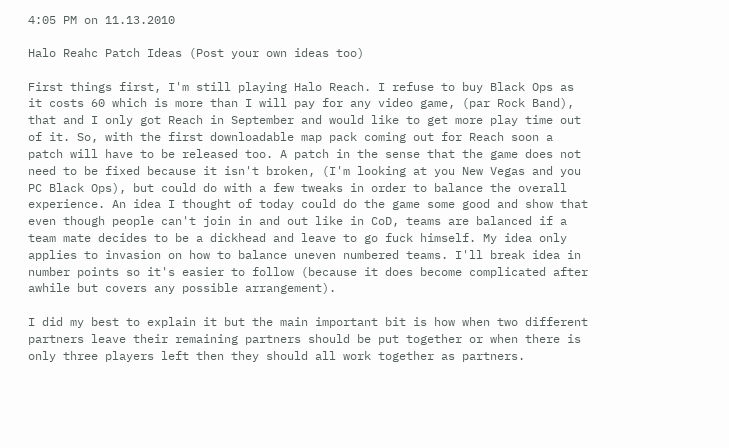4:05 PM on 11.13.2010

Halo Reahc Patch Ideas (Post your own ideas too)

First things first, I'm still playing Halo Reach. I refuse to buy Black Ops as it costs 60 which is more than I will pay for any video game, (par Rock Band), that and I only got Reach in September and would like to get more play time out of it. So, with the first downloadable map pack coming out for Reach soon a patch will have to be released too. A patch in the sense that the game does not need to be fixed because it isn't broken, (I'm looking at you New Vegas and you PC Black Ops), but could do with a few tweaks in order to balance the overall experience. An idea I thought of today could do the game some good and show that even though people can't join in and out like in CoD, teams are balanced if a team mate decides to be a dickhead and leave to go fuck himself. My idea only applies to invasion on how to balance uneven numbered teams. I'll break idea in number points so it's easier to follow (because it does become complicated after awhile but covers any possible arrangement).

I did my best to explain it but the main important bit is how when two different partners leave their remaining partners should be put together or when there is only three players left then they should all work together as partners.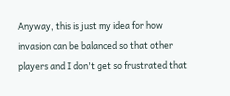Anyway, this is just my idea for how invasion can be balanced so that other players and I don't get so frustrated that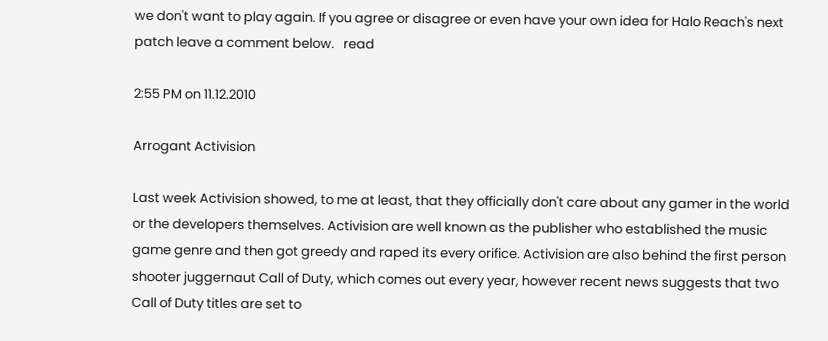we don't want to play again. If you agree or disagree or even have your own idea for Halo Reach's next patch leave a comment below.   read

2:55 PM on 11.12.2010

Arrogant Activision

Last week Activision showed, to me at least, that they officially don't care about any gamer in the world or the developers themselves. Activision are well known as the publisher who established the music game genre and then got greedy and raped its every orifice. Activision are also behind the first person shooter juggernaut Call of Duty, which comes out every year, however recent news suggests that two Call of Duty titles are set to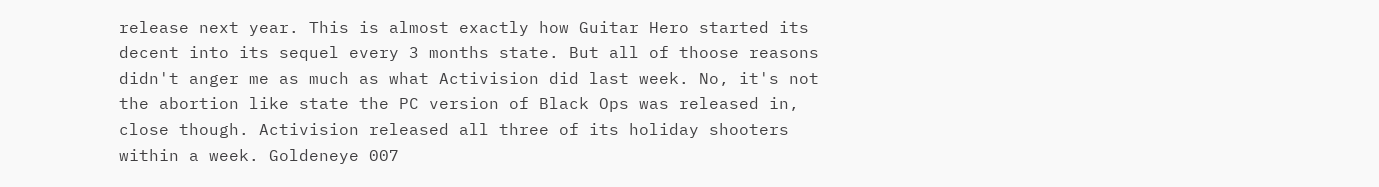release next year. This is almost exactly how Guitar Hero started its decent into its sequel every 3 months state. But all of thoose reasons didn't anger me as much as what Activision did last week. No, it's not the abortion like state the PC version of Black Ops was released in, close though. Activision released all three of its holiday shooters within a week. Goldeneye 007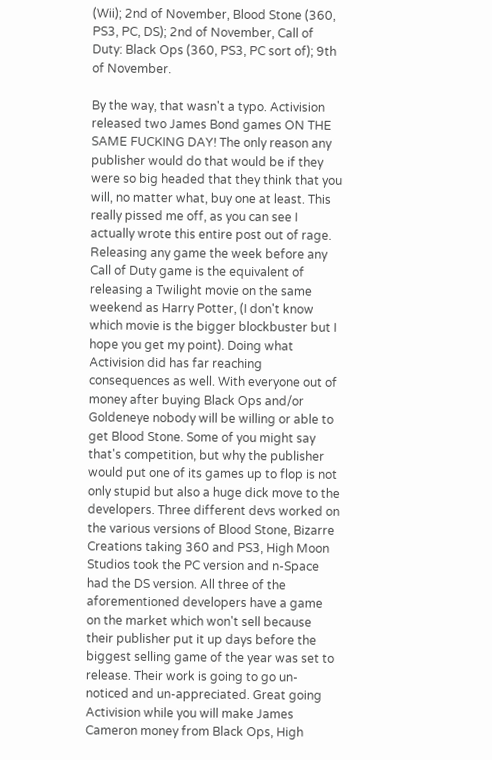(Wii); 2nd of November, Blood Stone (360, PS3, PC, DS); 2nd of November, Call of Duty: Black Ops (360, PS3, PC sort of); 9th of November.

By the way, that wasn't a typo. Activision released two James Bond games ON THE SAME FUCKING DAY! The only reason any publisher would do that would be if they were so big headed that they think that you will, no matter what, buy one at least. This really pissed me off, as you can see I actually wrote this entire post out of rage. Releasing any game the week before any Call of Duty game is the equivalent of releasing a Twilight movie on the same weekend as Harry Potter, (I don't know which movie is the bigger blockbuster but I hope you get my point). Doing what Activision did has far reaching consequences as well. With everyone out of money after buying Black Ops and/or Goldeneye nobody will be willing or able to get Blood Stone. Some of you might say that's competition, but why the publisher would put one of its games up to flop is not only stupid but also a huge dick move to the developers. Three different devs worked on the various versions of Blood Stone, Bizarre Creations taking 360 and PS3, High Moon Studios took the PC version and n-Space had the DS version. All three of the aforementioned developers have a game on the market which won't sell because their publisher put it up days before the biggest selling game of the year was set to release. Their work is going to go un-noticed and un-appreciated. Great going Activision while you will make James Cameron money from Black Ops, High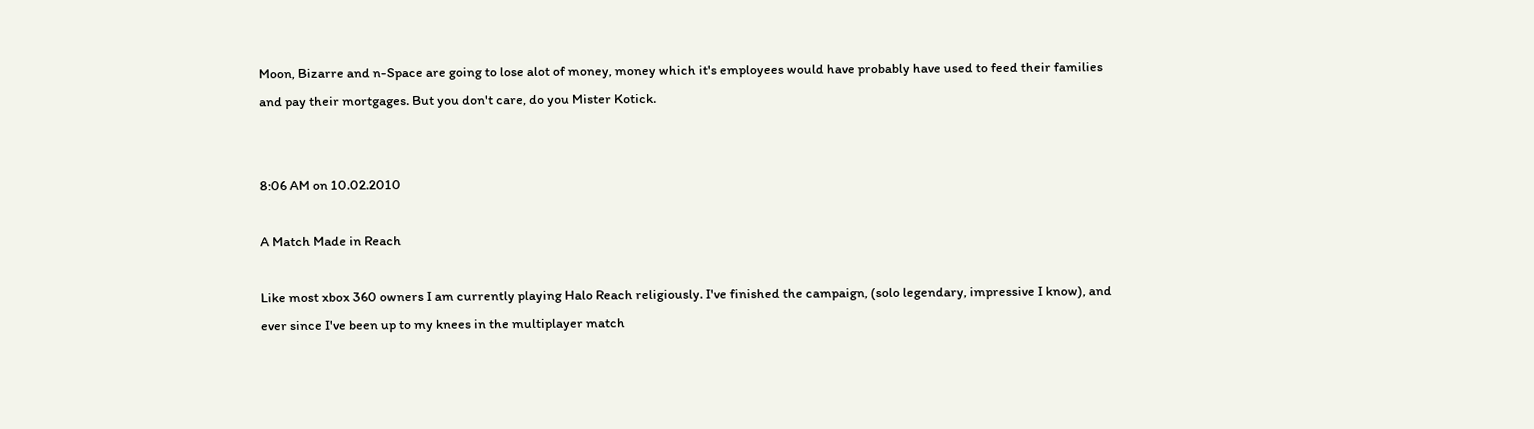Moon, Bizarre and n-Space are going to lose alot of money, money which it's employees would have probably have used to feed their families and pay their mortgages. But you don't care, do you Mister Kotick.


8:06 AM on 10.02.2010

A Match Made in Reach

Like most xbox 360 owners I am currently playing Halo Reach religiously. I've finished the campaign, (solo legendary, impressive I know), and ever since I've been up to my knees in the multiplayer match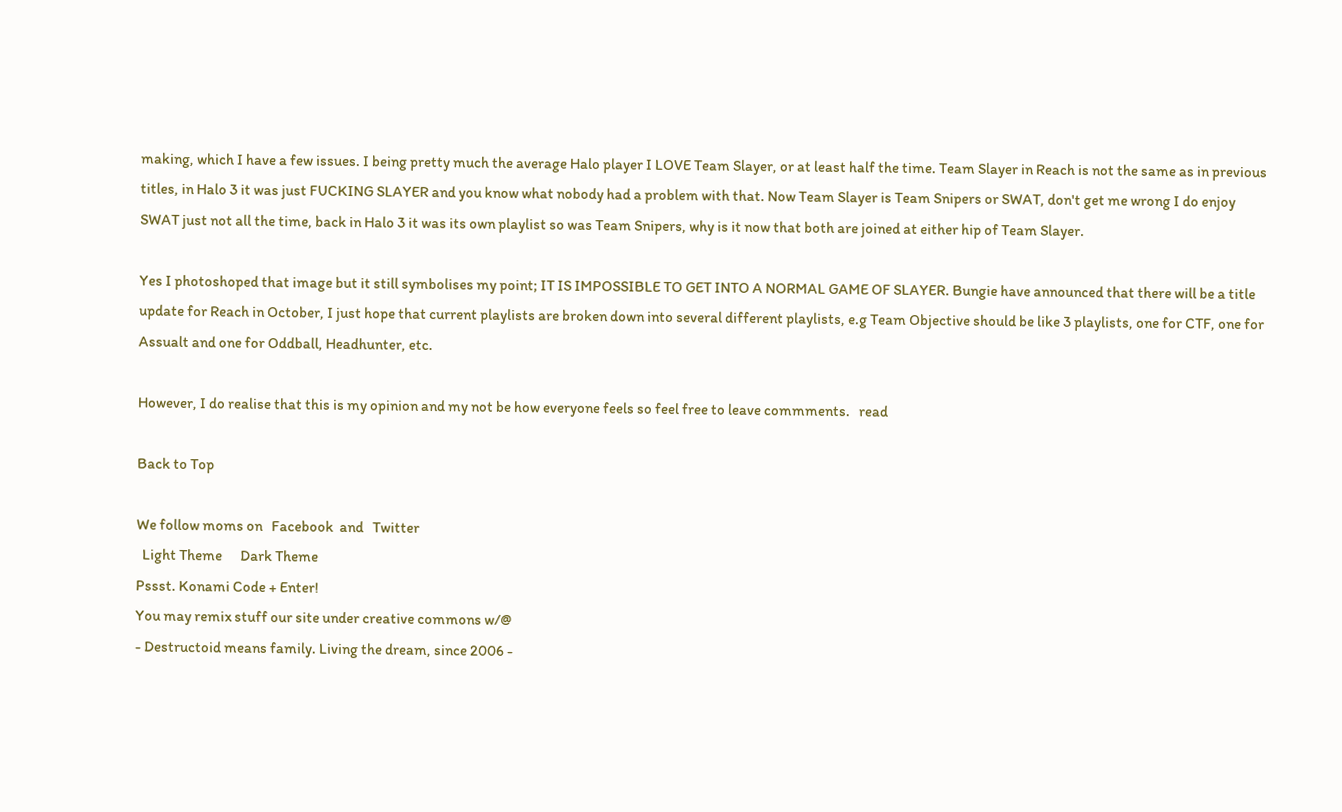making, which I have a few issues. I being pretty much the average Halo player I LOVE Team Slayer, or at least half the time. Team Slayer in Reach is not the same as in previous titles, in Halo 3 it was just FUCKING SLAYER and you know what nobody had a problem with that. Now Team Slayer is Team Snipers or SWAT, don't get me wrong I do enjoy SWAT just not all the time, back in Halo 3 it was its own playlist so was Team Snipers, why is it now that both are joined at either hip of Team Slayer.

Yes I photoshoped that image but it still symbolises my point; IT IS IMPOSSIBLE TO GET INTO A NORMAL GAME OF SLAYER. Bungie have announced that there will be a title update for Reach in October, I just hope that current playlists are broken down into several different playlists, e.g Team Objective should be like 3 playlists, one for CTF, one for Assualt and one for Oddball, Headhunter, etc.

However, I do realise that this is my opinion and my not be how everyone feels so feel free to leave commments.   read

Back to Top

We follow moms on   Facebook  and   Twitter
  Light Theme      Dark Theme
Pssst. Konami Code + Enter!
You may remix stuff our site under creative commons w/@
- Destructoid means family. Living the dream, since 2006 -